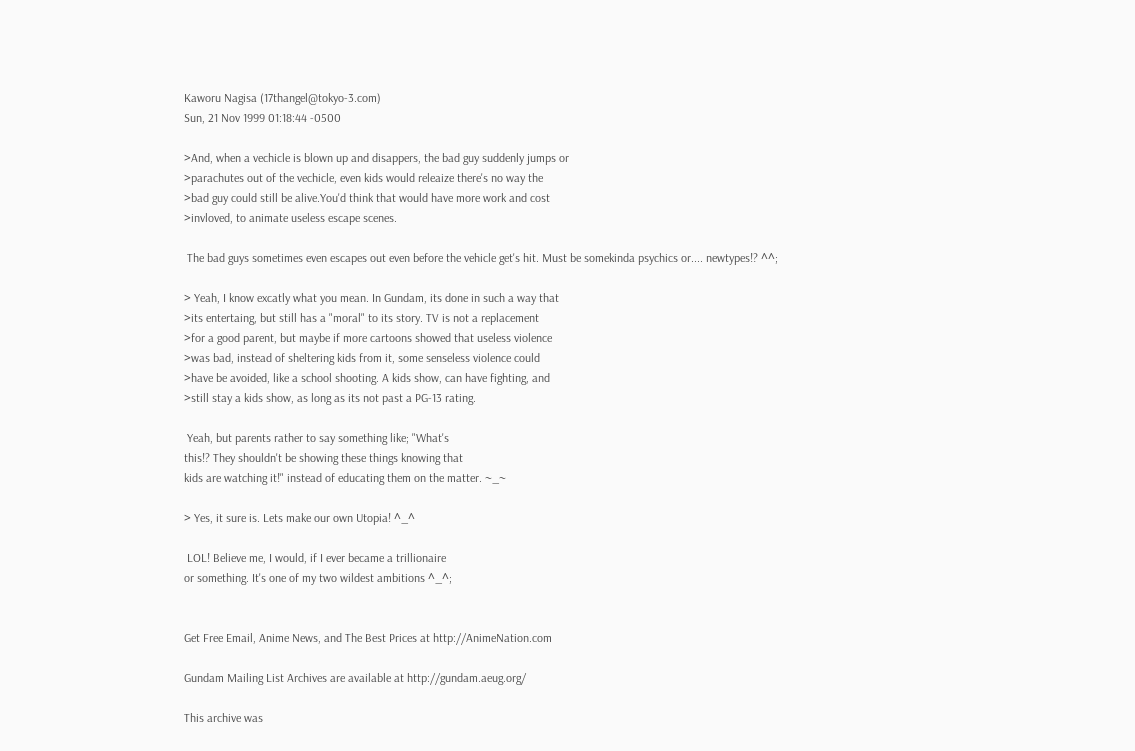Kaworu Nagisa (17thangel@tokyo-3.com)
Sun, 21 Nov 1999 01:18:44 -0500

>And, when a vechicle is blown up and disappers, the bad guy suddenly jumps or
>parachutes out of the vechicle, even kids would releaize there's no way the
>bad guy could still be alive.You'd think that would have more work and cost
>invloved, to animate useless escape scenes.

 The bad guys sometimes even escapes out even before the vehicle get's hit. Must be somekinda psychics or.... newtypes!? ^^;

> Yeah, I know excatly what you mean. In Gundam, its done in such a way that
>its entertaing, but still has a "moral" to its story. TV is not a replacement
>for a good parent, but maybe if more cartoons showed that useless violence
>was bad, instead of sheltering kids from it, some senseless violence could
>have be avoided, like a school shooting. A kids show, can have fighting, and
>still stay a kids show, as long as its not past a PG-13 rating.

 Yeah, but parents rather to say something like; "What's
this!? They shouldn't be showing these things knowing that
kids are watching it!" instead of educating them on the matter. ~_~

> Yes, it sure is. Lets make our own Utopia! ^_^

 LOL! Believe me, I would, if I ever became a trillionaire
or something. It's one of my two wildest ambitions ^_^;


Get Free Email, Anime News, and The Best Prices at http://AnimeNation.com

Gundam Mailing List Archives are available at http://gundam.aeug.org/

This archive was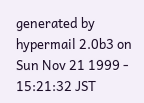generated by hypermail 2.0b3 on Sun Nov 21 1999 - 15:21:32 JST